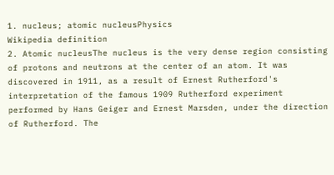1. nucleus; atomic nucleusPhysics
Wikipedia definition
2. Atomic nucleusThe nucleus is the very dense region consisting of protons and neutrons at the center of an atom. It was discovered in 1911, as a result of Ernest Rutherford's interpretation of the famous 1909 Rutherford experiment performed by Hans Geiger and Ernest Marsden, under the direction of Rutherford. The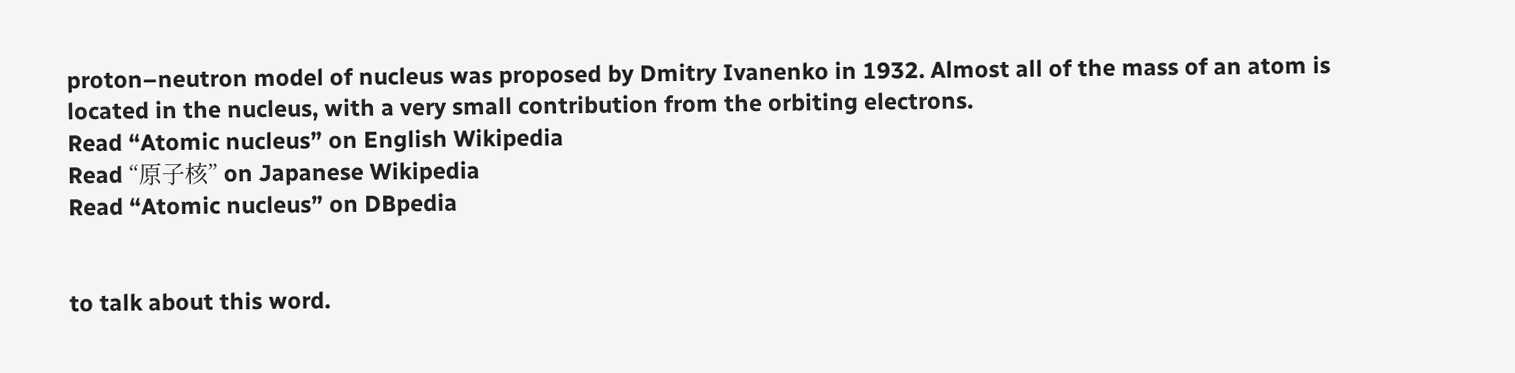proton–neutron model of nucleus was proposed by Dmitry Ivanenko in 1932. Almost all of the mass of an atom is located in the nucleus, with a very small contribution from the orbiting electrons.
Read “Atomic nucleus” on English Wikipedia
Read “原子核” on Japanese Wikipedia
Read “Atomic nucleus” on DBpedia


to talk about this word.